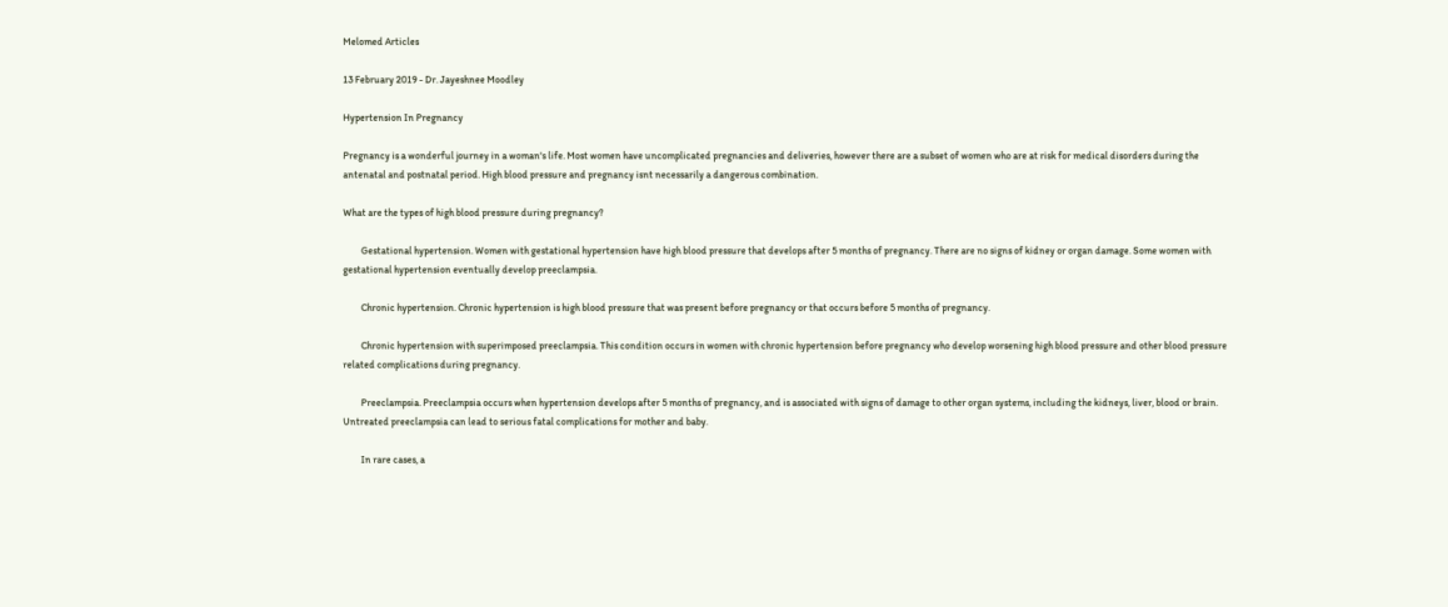Melomed Articles

13 February 2019 - Dr. Jayeshnee Moodley

Hypertension In Pregnancy

Pregnancy is a wonderful journey in a woman's life. Most women have uncomplicated pregnancies and deliveries, however there are a subset of women who are at risk for medical disorders during the antenatal and postnatal period. High blood pressure and pregnancy isnt necessarily a dangerous combination.

What are the types of high blood pressure during pregnancy?

         Gestational hypertension. Women with gestational hypertension have high blood pressure that develops after 5 months of pregnancy. There are no signs of kidney or organ damage. Some women with gestational hypertension eventually develop preeclampsia.

         Chronic hypertension. Chronic hypertension is high blood pressure that was present before pregnancy or that occurs before 5 months of pregnancy.

         Chronic hypertension with superimposed preeclampsia. This condition occurs in women with chronic hypertension before pregnancy who develop worsening high blood pressure and other blood pressure related complications during pregnancy.

         Preeclampsia. Preeclampsia occurs when hypertension develops after 5 months of pregnancy, and is associated with signs of damage to other organ systems, including the kidneys, liver, blood or brain. Untreated preeclampsia can lead to serious fatal complications for mother and baby.

         In rare cases, a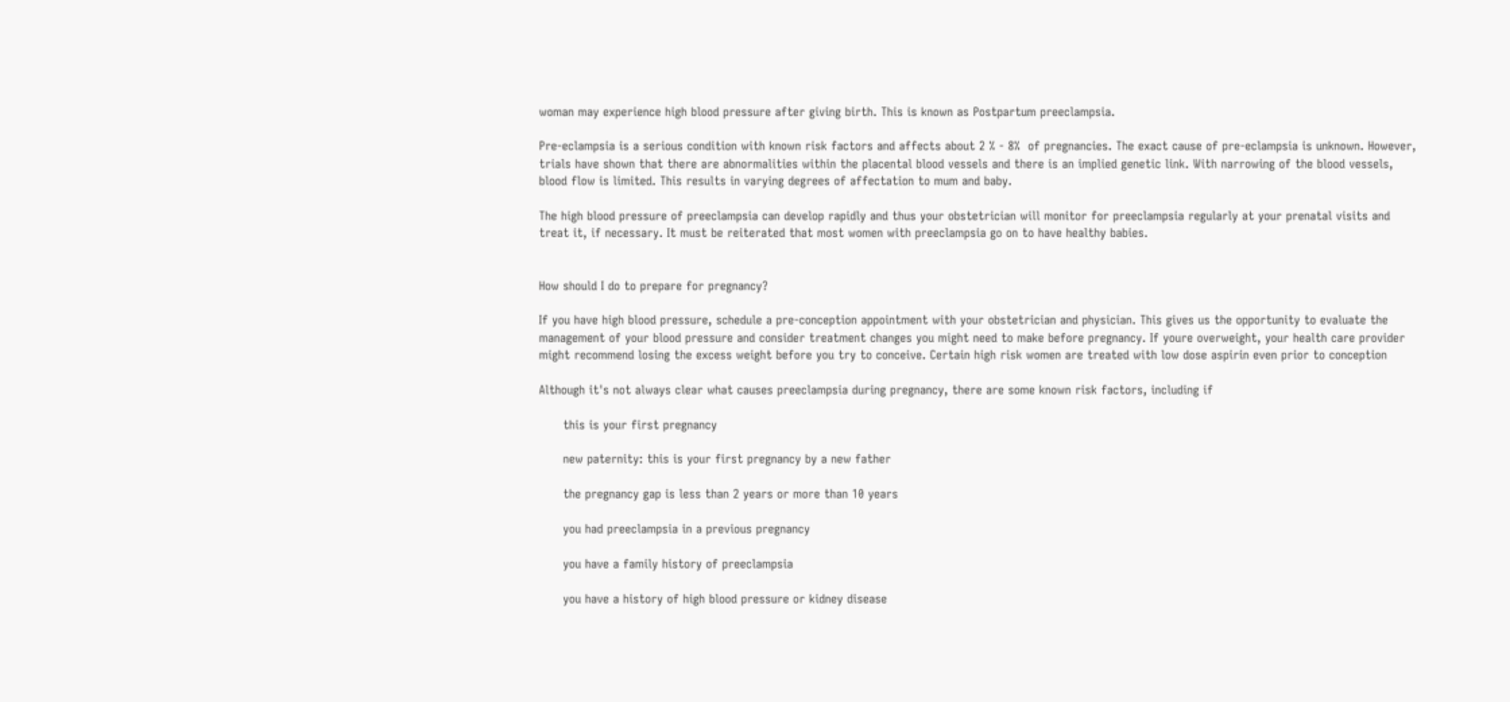woman may experience high blood pressure after giving birth. This is known as Postpartum preeclampsia.

Pre-eclampsia is a serious condition with known risk factors and affects about 2 % - 8%  of pregnancies. The exact cause of pre-eclampsia is unknown. However, trials have shown that there are abnormalities within the placental blood vessels and there is an implied genetic link. With narrowing of the blood vessels, blood flow is limited. This results in varying degrees of affectation to mum and baby.

The high blood pressure of preeclampsia can develop rapidly and thus your obstetrician will monitor for preeclampsia regularly at your prenatal visits and treat it, if necessary. It must be reiterated that most women with preeclampsia go on to have healthy babies.


How should I do to prepare for pregnancy?

If you have high blood pressure, schedule a pre-conception appointment with your obstetrician and physician. This gives us the opportunity to evaluate the management of your blood pressure and consider treatment changes you might need to make before pregnancy. If youre overweight, your health care provider might recommend losing the excess weight before you try to conceive. Certain high risk women are treated with low dose aspirin even prior to conception

Although it's not always clear what causes preeclampsia during pregnancy, there are some known risk factors, including if

      this is your first pregnancy

      new paternity: this is your first pregnancy by a new father

      the pregnancy gap is less than 2 years or more than 10 years

      you had preeclampsia in a previous pregnancy

      you have a family history of preeclampsia

      you have a history of high blood pressure or kidney disease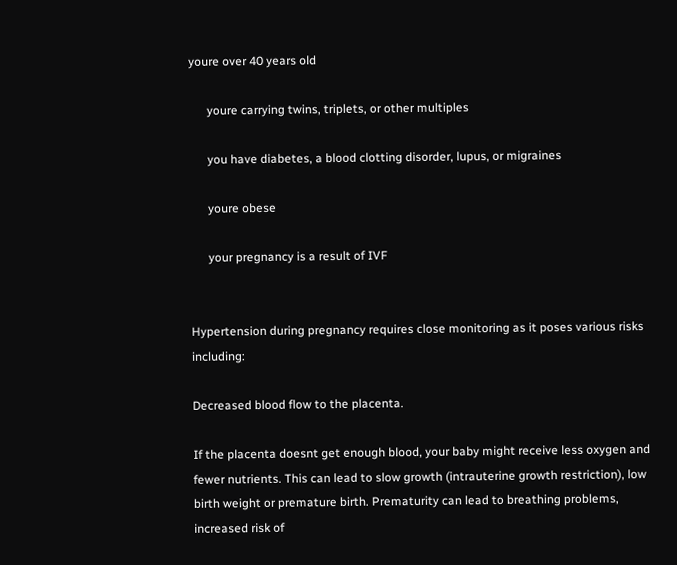youre over 40 years old

      youre carrying twins, triplets, or other multiples

      you have diabetes, a blood clotting disorder, lupus, or migraines

      youre obese

      your pregnancy is a result of IVF


Hypertension during pregnancy requires close monitoring as it poses various risks including:

Decreased blood flow to the placenta.

If the placenta doesnt get enough blood, your baby might receive less oxygen and fewer nutrients. This can lead to slow growth (intrauterine growth restriction), low birth weight or premature birth. Prematurity can lead to breathing problems, increased risk of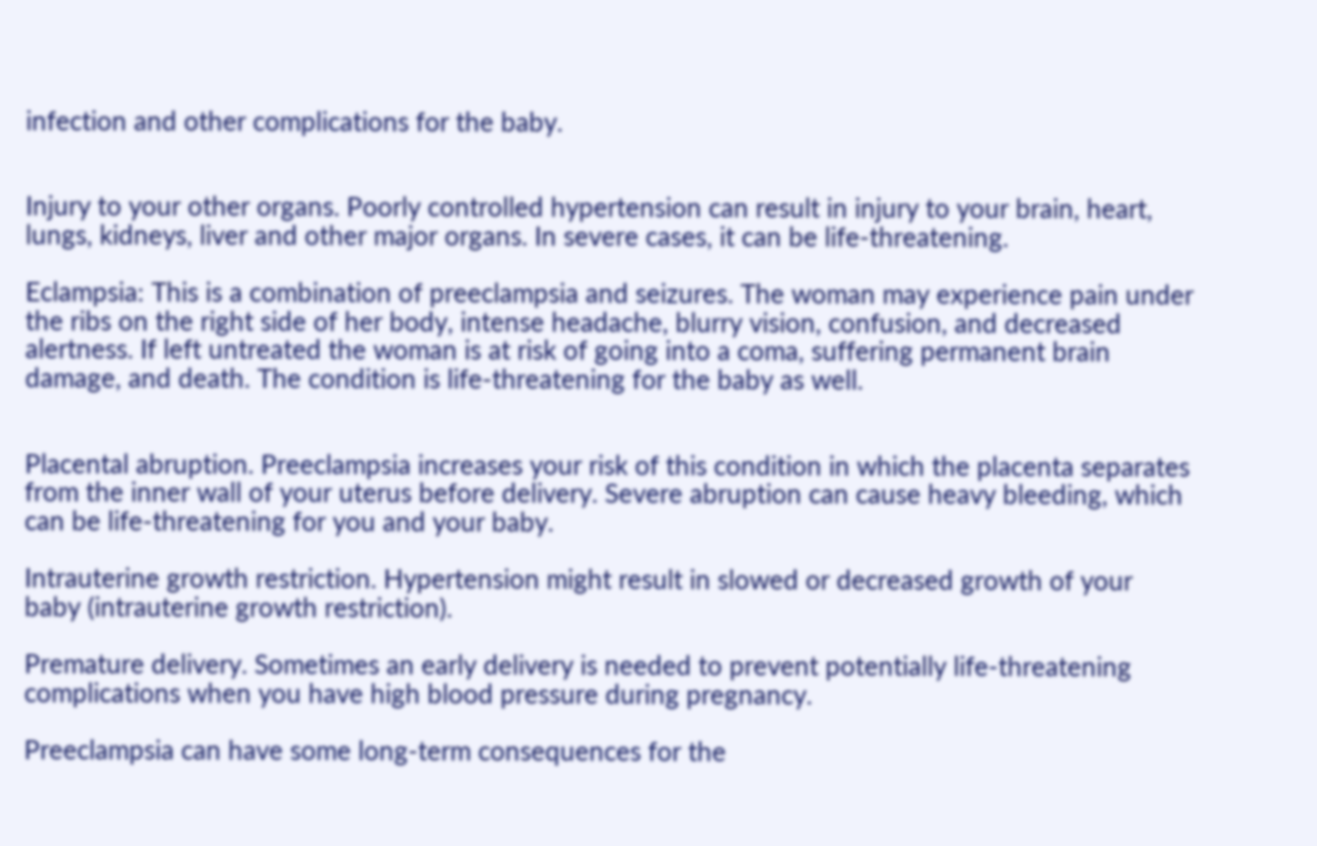infection and other complications for the baby.


Injury to your other organs. Poorly controlled hypertension can result in injury to your brain, heart, lungs, kidneys, liver and other major organs. In severe cases, it can be life-threatening.

Eclampsia: This is a combination of preeclampsia and seizures. The woman may experience pain under the ribs on the right side of her body, intense headache, blurry vision, confusion, and decreased alertness. If left untreated the woman is at risk of going into a coma, suffering permanent brain damage, and death. The condition is life-threatening for the baby as well.


Placental abruption. Preeclampsia increases your risk of this condition in which the placenta separates from the inner wall of your uterus before delivery. Severe abruption can cause heavy bleeding, which can be life-threatening for you and your baby.

Intrauterine growth restriction. Hypertension might result in slowed or decreased growth of your baby (intrauterine growth restriction).

Premature delivery. Sometimes an early delivery is needed to prevent potentially life-threatening complications when you have high blood pressure during pregnancy.

Preeclampsia can have some long-term consequences for the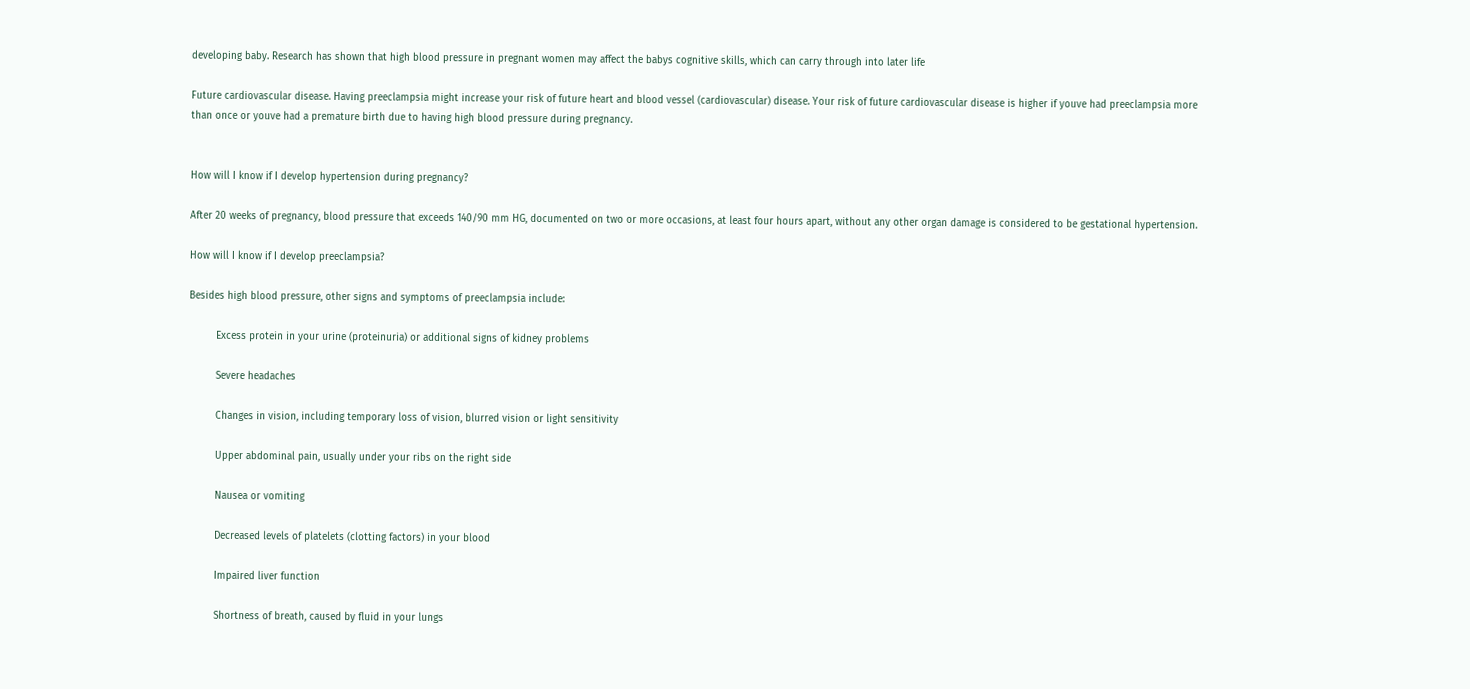developing baby. Research has shown that high blood pressure in pregnant women may affect the babys cognitive skills, which can carry through into later life

Future cardiovascular disease. Having preeclampsia might increase your risk of future heart and blood vessel (cardiovascular) disease. Your risk of future cardiovascular disease is higher if youve had preeclampsia more than once or youve had a premature birth due to having high blood pressure during pregnancy.


How will I know if I develop hypertension during pregnancy?

After 20 weeks of pregnancy, blood pressure that exceeds 140/90 mm HG, documented on two or more occasions, at least four hours apart, without any other organ damage is considered to be gestational hypertension.

How will I know if I develop preeclampsia?

Besides high blood pressure, other signs and symptoms of preeclampsia include:

         Excess protein in your urine (proteinuria) or additional signs of kidney problems

         Severe headaches

         Changes in vision, including temporary loss of vision, blurred vision or light sensitivity

         Upper abdominal pain, usually under your ribs on the right side

         Nausea or vomiting

         Decreased levels of platelets (clotting factors) in your blood

         Impaired liver function

         Shortness of breath, caused by fluid in your lungs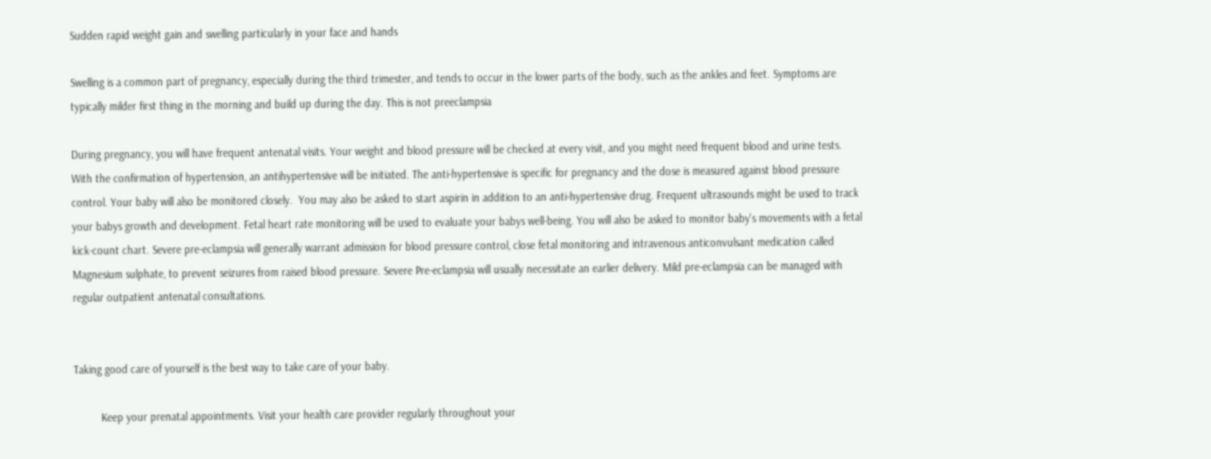Sudden rapid weight gain and swelling particularly in your face and hands

Swelling is a common part of pregnancy, especially during the third trimester, and tends to occur in the lower parts of the body, such as the ankles and feet. Symptoms are typically milder first thing in the morning and build up during the day. This is not preeclampsia

During pregnancy, you will have frequent antenatal visits. Your weight and blood pressure will be checked at every visit, and you might need frequent blood and urine tests. With the confirmation of hypertension, an antihypertensive will be initiated. The anti-hypertensive is specific for pregnancy and the dose is measured against blood pressure control. Your baby will also be monitored closely.  You may also be asked to start aspirin in addition to an anti-hypertensive drug. Frequent ultrasounds might be used to track your babys growth and development. Fetal heart rate monitoring will be used to evaluate your babys well-being. You will also be asked to monitor baby's movements with a fetal kick-count chart. Severe pre-eclampsia will generally warrant admission for blood pressure control, close fetal monitoring and intravenous anticonvulsant medication called Magnesium sulphate, to prevent seizures from raised blood pressure. Severe Pre-eclampsia will usually necessitate an earlier delivery. Mild pre-eclampsia can be managed with regular outpatient antenatal consultations.


Taking good care of yourself is the best way to take care of your baby.

         Keep your prenatal appointments. Visit your health care provider regularly throughout your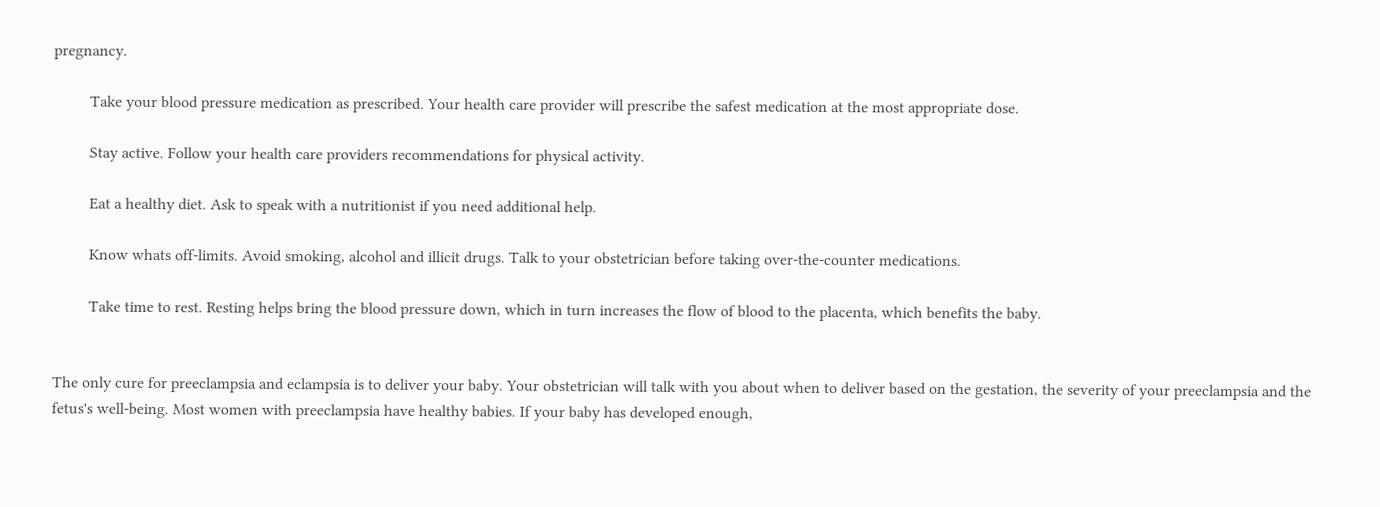pregnancy.

         Take your blood pressure medication as prescribed. Your health care provider will prescribe the safest medication at the most appropriate dose.

         Stay active. Follow your health care providers recommendations for physical activity.

         Eat a healthy diet. Ask to speak with a nutritionist if you need additional help.

         Know whats off-limits. Avoid smoking, alcohol and illicit drugs. Talk to your obstetrician before taking over-the-counter medications.

         Take time to rest. Resting helps bring the blood pressure down, which in turn increases the flow of blood to the placenta, which benefits the baby.


The only cure for preeclampsia and eclampsia is to deliver your baby. Your obstetrician will talk with you about when to deliver based on the gestation, the severity of your preeclampsia and the fetus's well-being. Most women with preeclampsia have healthy babies. If your baby has developed enough,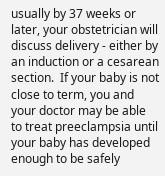usually by 37 weeks or later, your obstetrician will discuss delivery - either by an induction or a cesarean section.  If your baby is not close to term, you and your doctor may be able to treat preeclampsia until your baby has developed enough to be safely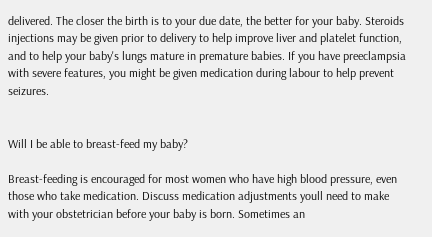delivered. The closer the birth is to your due date, the better for your baby. Steroids injections may be given prior to delivery to help improve liver and platelet function, and to help your baby's lungs mature in premature babies. If you have preeclampsia with severe features, you might be given medication during labour to help prevent seizures.


Will I be able to breast-feed my baby?

Breast-feeding is encouraged for most women who have high blood pressure, even those who take medication. Discuss medication adjustments youll need to make with your obstetrician before your baby is born. Sometimes an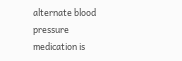alternate blood pressure medication is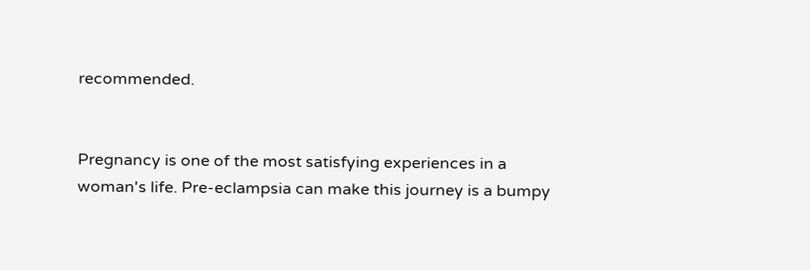recommended.


Pregnancy is one of the most satisfying experiences in a woman's life. Pre-eclampsia can make this journey is a bumpy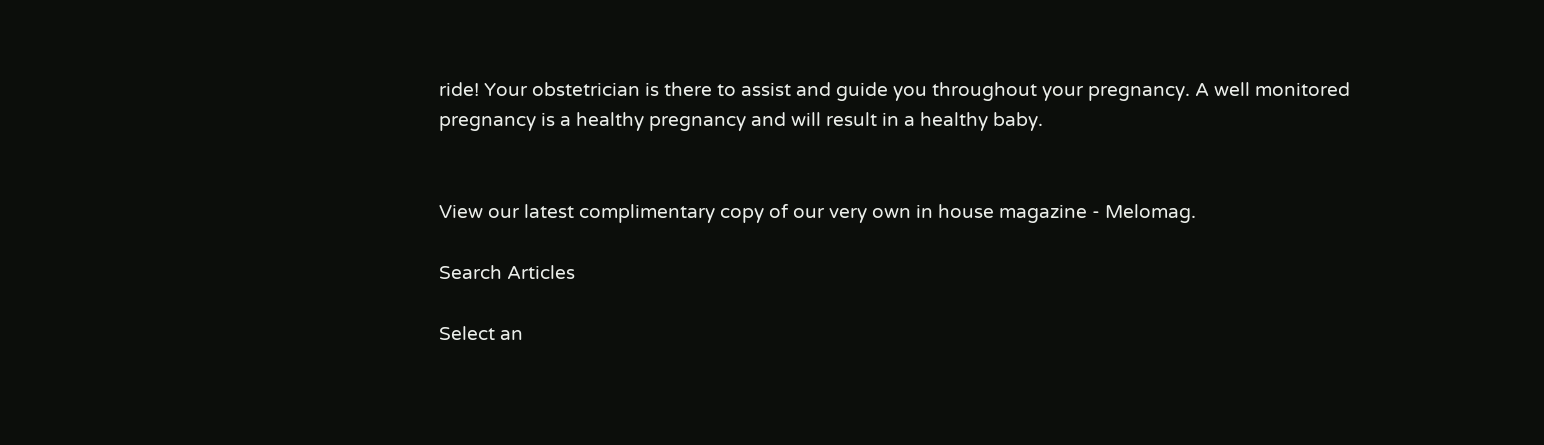ride! Your obstetrician is there to assist and guide you throughout your pregnancy. A well monitored pregnancy is a healthy pregnancy and will result in a healthy baby.


View our latest complimentary copy of our very own in house magazine - Melomag.

Search Articles

Select an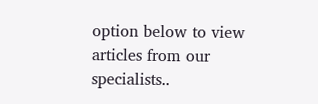option below to view articles from our specialists..